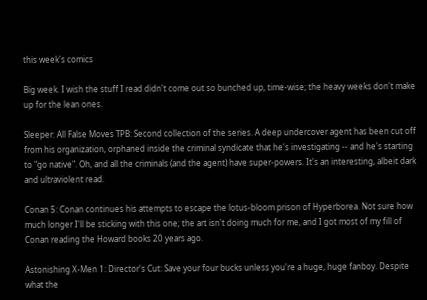this week's comics

Big week. I wish the stuff I read didn't come out so bunched up, time-wise; the heavy weeks don't make up for the lean ones.

Sleeper: All False Moves TPB: Second collection of the series. A deep undercover agent has been cut off from his organization, orphaned inside the criminal syndicate that he's investigating -- and he's starting to "go native". Oh, and all the criminals (and the agent) have super-powers. It's an interesting, albeit dark and ultraviolent read.

Conan 5: Conan continues his attempts to escape the lotus-bloom prison of Hyperborea. Not sure how much longer I'll be sticking with this one; the art isn't doing much for me, and I got most of my fill of Conan reading the Howard books 20 years ago.

Astonishing X-Men 1: Director's Cut: Save your four bucks unless you're a huge, huge fanboy. Despite what the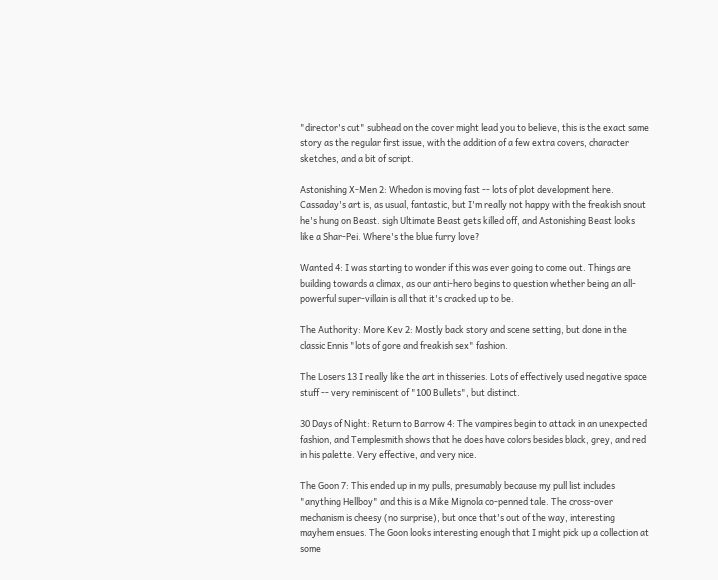"director's cut" subhead on the cover might lead you to believe, this is the exact same story as the regular first issue, with the addition of a few extra covers, character sketches, and a bit of script.

Astonishing X-Men 2: Whedon is moving fast -- lots of plot development here. Cassaday's art is, as usual, fantastic, but I'm really not happy with the freakish snout he's hung on Beast. sigh Ultimate Beast gets killed off, and Astonishing Beast looks like a Shar-Pei. Where's the blue furry love?

Wanted 4: I was starting to wonder if this was ever going to come out. Things are building towards a climax, as our anti-hero begins to question whether being an all-powerful super-villain is all that it's cracked up to be.

The Authority: More Kev 2: Mostly back story and scene setting, but done in the classic Ennis "lots of gore and freakish sex" fashion.

The Losers 13 I really like the art in thisseries. Lots of effectively used negative space stuff -- very reminiscent of "100 Bullets", but distinct.

30 Days of Night: Return to Barrow 4: The vampires begin to attack in an unexpected fashion, and Templesmith shows that he does have colors besides black, grey, and red in his palette. Very effective, and very nice.

The Goon 7: This ended up in my pulls, presumably because my pull list includes "anything Hellboy" and this is a Mike Mignola co-penned tale. The cross-over mechanism is cheesy (no surprise), but once that's out of the way, interesting mayhem ensues. The Goon looks interesting enough that I might pick up a collection at some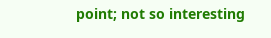point; not so interesting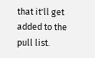that it'll get added to the pull list.